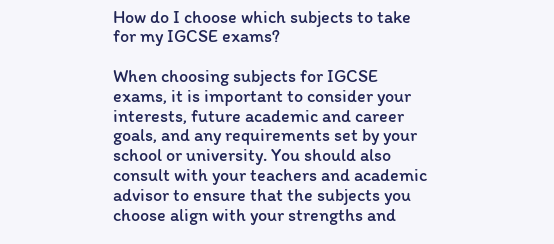How do I choose which subjects to take for my IGCSE exams?

When choosing subjects for IGCSE exams, it is important to consider your interests, future academic and career goals, and any requirements set by your school or university. You should also consult with your teachers and academic advisor to ensure that the subjects you choose align with your strengths and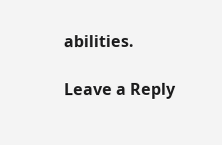abilities.

Leave a Reply